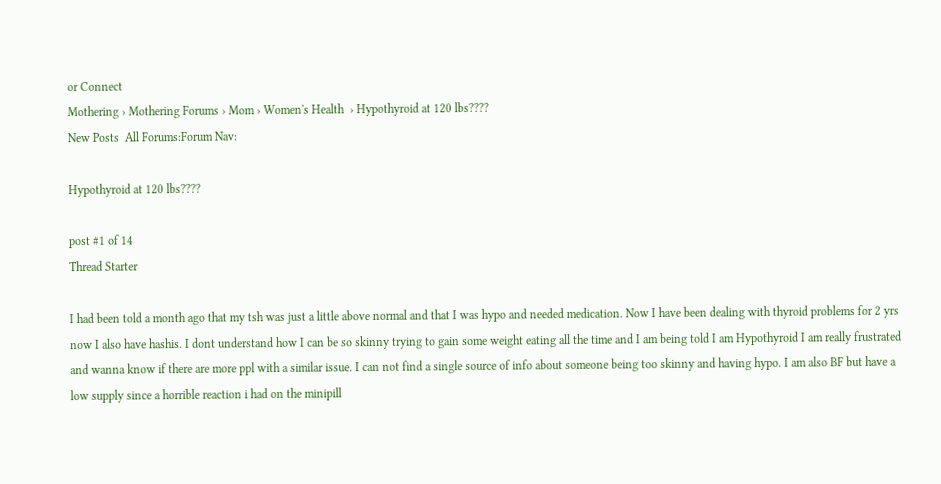or Connect
Mothering › Mothering Forums › Mom › Women's Health  › Hypothyroid at 120 lbs????
New Posts  All Forums:Forum Nav:

Hypothyroid at 120 lbs????

post #1 of 14
Thread Starter

I had been told a month ago that my tsh was just a little above normal and that I was hypo and needed medication. Now I have been dealing with thyroid problems for 2 yrs now I also have hashis. I dont understand how I can be so skinny trying to gain some weight eating all the time and I am being told I am Hypothyroid I am really frustrated and wanna know if there are more ppl with a similar issue. I can not find a single source of info about someone being too skinny and having hypo. I am also BF but have a low supply since a horrible reaction i had on the minipill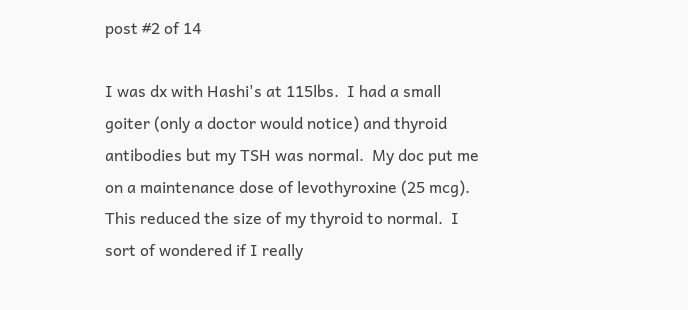post #2 of 14

I was dx with Hashi's at 115lbs.  I had a small goiter (only a doctor would notice) and thyroid antibodies but my TSH was normal.  My doc put me on a maintenance dose of levothyroxine (25 mcg).  This reduced the size of my thyroid to normal.  I sort of wondered if I really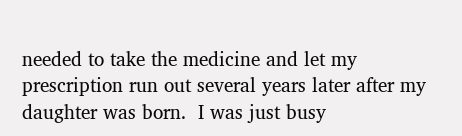needed to take the medicine and let my prescription run out several years later after my daughter was born.  I was just busy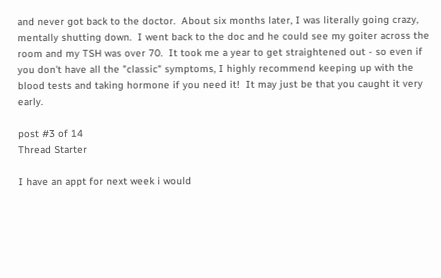and never got back to the doctor.  About six months later, I was literally going crazy, mentally shutting down.  I went back to the doc and he could see my goiter across the room and my TSH was over 70.  It took me a year to get straightened out - so even if you don't have all the "classic" symptoms, I highly recommend keeping up with the blood tests and taking hormone if you need it!  It may just be that you caught it very early.

post #3 of 14
Thread Starter

I have an appt for next week i would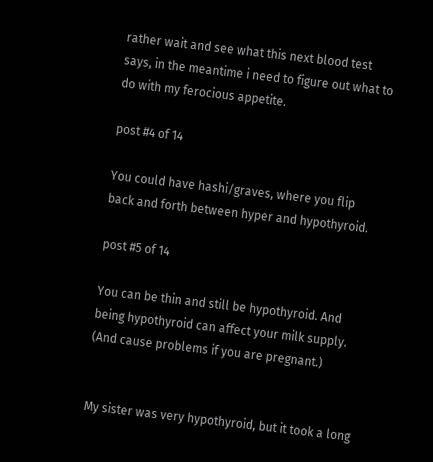rather wait and see what this next blood test says, in the meantime i need to figure out what to do with my ferocious appetite.

post #4 of 14

You could have hashi/graves, where you flip back and forth between hyper and hypothyroid.

post #5 of 14

You can be thin and still be hypothyroid. And being hypothyroid can affect your milk supply. (And cause problems if you are pregnant.)


My sister was very hypothyroid, but it took a long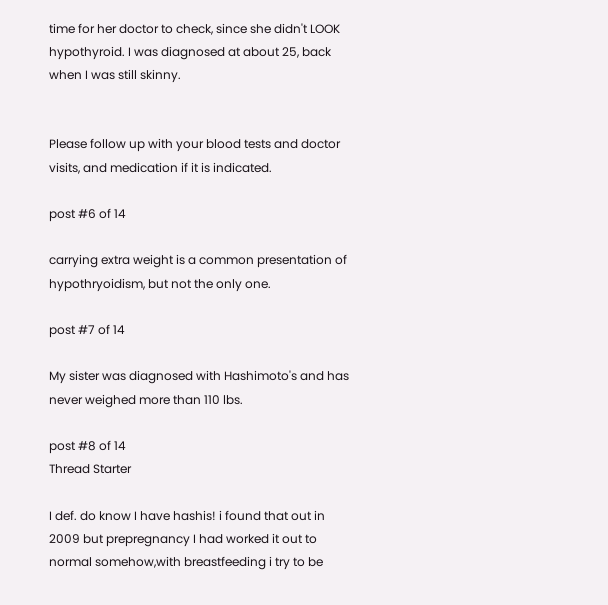time for her doctor to check, since she didn't LOOK hypothyroid. I was diagnosed at about 25, back when I was still skinny.


Please follow up with your blood tests and doctor visits, and medication if it is indicated.

post #6 of 14

carrying extra weight is a common presentation of hypothryoidism, but not the only one.

post #7 of 14

My sister was diagnosed with Hashimoto's and has never weighed more than 110 lbs.

post #8 of 14
Thread Starter

I def. do know I have hashis! i found that out in 2009 but prepregnancy I had worked it out to normal somehow,with breastfeeding i try to be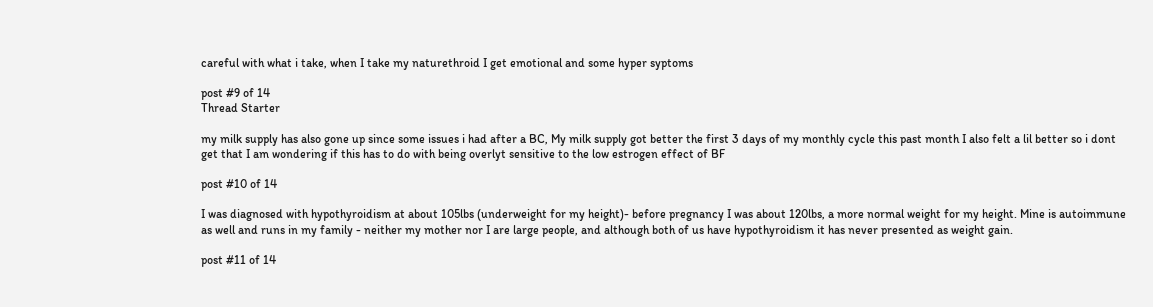careful with what i take, when I take my naturethroid I get emotional and some hyper syptoms

post #9 of 14
Thread Starter

my milk supply has also gone up since some issues i had after a BC, My milk supply got better the first 3 days of my monthly cycle this past month I also felt a lil better so i dont get that I am wondering if this has to do with being overlyt sensitive to the low estrogen effect of BF

post #10 of 14

I was diagnosed with hypothyroidism at about 105lbs (underweight for my height)- before pregnancy I was about 120lbs, a more normal weight for my height. Mine is autoimmune as well and runs in my family - neither my mother nor I are large people, and although both of us have hypothyroidism it has never presented as weight gain.

post #11 of 14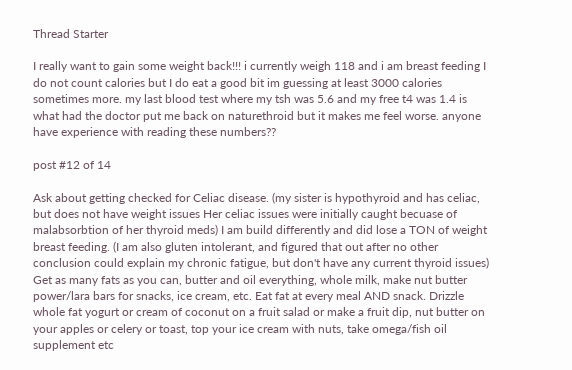Thread Starter

I really want to gain some weight back!!! i currently weigh 118 and i am breast feeding I do not count calories but I do eat a good bit im guessing at least 3000 calories sometimes more. my last blood test where my tsh was 5.6 and my free t4 was 1.4 is what had the doctor put me back on naturethroid but it makes me feel worse. anyone have experience with reading these numbers??

post #12 of 14

Ask about getting checked for Celiac disease. (my sister is hypothyroid and has celiac, but does not have weight issues Her celiac issues were initially caught becuase of malabsorbtion of her thyroid meds) I am build differently and did lose a TON of weight breast feeding. (I am also gluten intolerant, and figured that out after no other conclusion could explain my chronic fatigue, but don't have any current thyroid issues) Get as many fats as you can, butter and oil everything, whole milk, make nut butter power/lara bars for snacks, ice cream, etc. Eat fat at every meal AND snack. Drizzle whole fat yogurt or cream of coconut on a fruit salad or make a fruit dip, nut butter on your apples or celery or toast, top your ice cream with nuts, take omega/fish oil supplement etc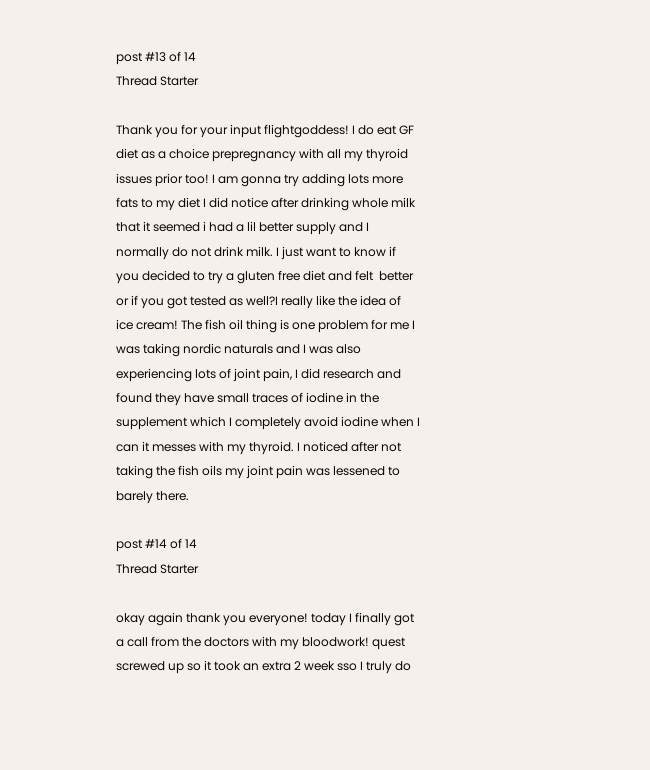post #13 of 14
Thread Starter

Thank you for your input flightgoddess! I do eat GF diet as a choice prepregnancy with all my thyroid issues prior too! I am gonna try adding lots more fats to my diet I did notice after drinking whole milk that it seemed i had a lil better supply and I normally do not drink milk. I just want to know if you decided to try a gluten free diet and felt  better or if you got tested as well?I really like the idea of ice cream! The fish oil thing is one problem for me I was taking nordic naturals and I was also experiencing lots of joint pain, I did research and found they have small traces of iodine in the supplement which I completely avoid iodine when I can it messes with my thyroid. I noticed after not taking the fish oils my joint pain was lessened to barely there.

post #14 of 14
Thread Starter

okay again thank you everyone! today I finally got a call from the doctors with my bloodwork! quest screwed up so it took an extra 2 week sso I truly do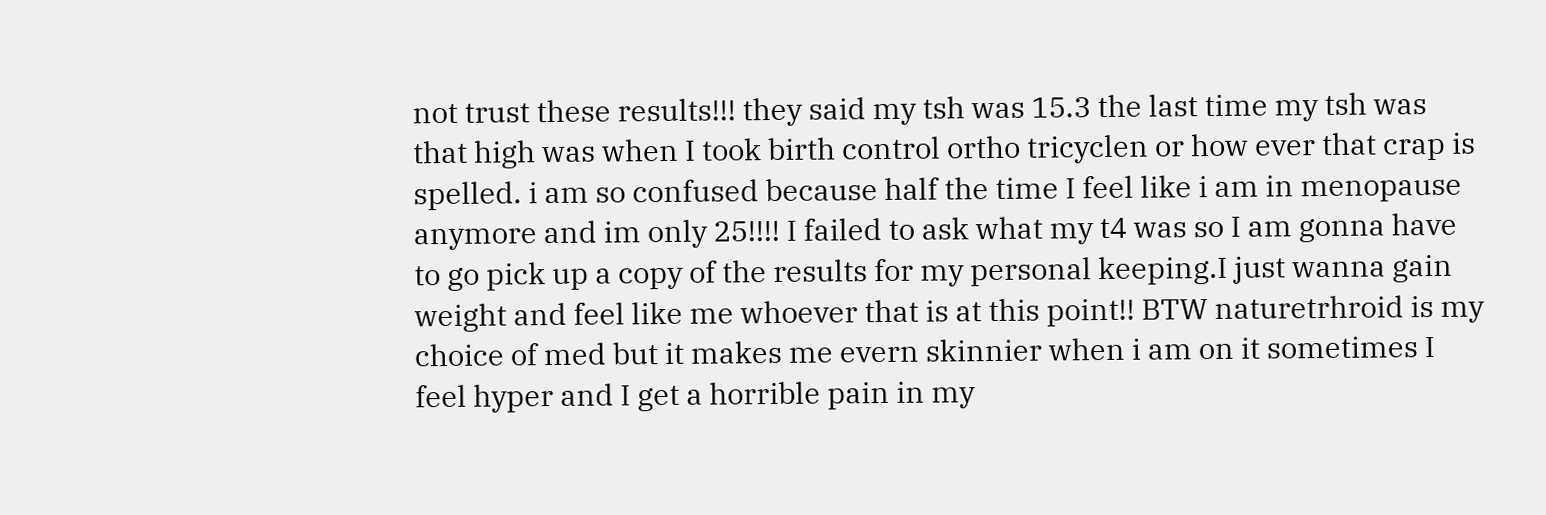not trust these results!!! they said my tsh was 15.3 the last time my tsh was that high was when I took birth control ortho tricyclen or how ever that crap is spelled. i am so confused because half the time I feel like i am in menopause anymore and im only 25!!!! I failed to ask what my t4 was so I am gonna have to go pick up a copy of the results for my personal keeping.I just wanna gain weight and feel like me whoever that is at this point!! BTW naturetrhroid is my choice of med but it makes me evern skinnier when i am on it sometimes I feel hyper and I get a horrible pain in my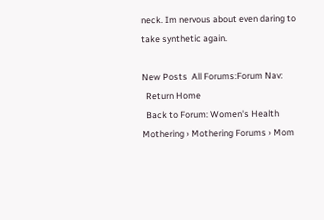neck. Im nervous about even daring to take synthetic again.

New Posts  All Forums:Forum Nav:
  Return Home
  Back to Forum: Women's Health
Mothering › Mothering Forums › Mom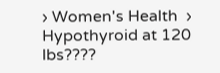› Women's Health  › Hypothyroid at 120 lbs????